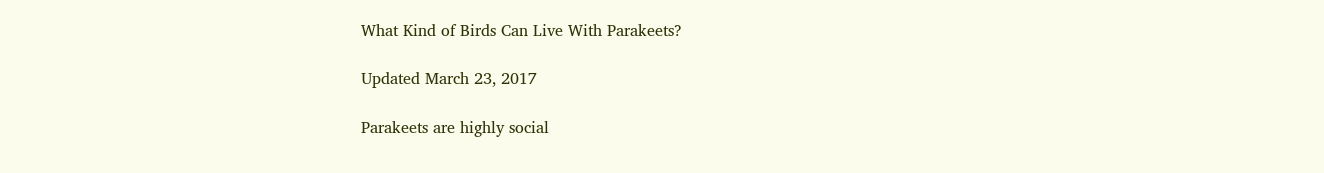What Kind of Birds Can Live With Parakeets?

Updated March 23, 2017

Parakeets are highly social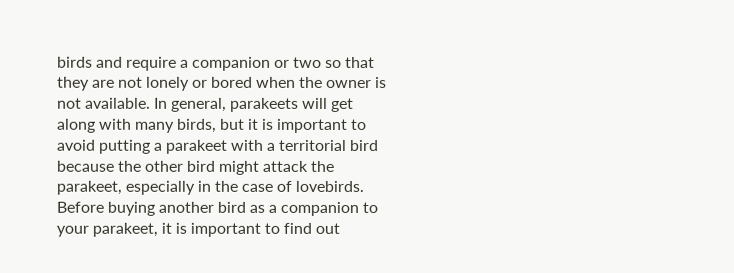birds and require a companion or two so that they are not lonely or bored when the owner is not available. In general, parakeets will get along with many birds, but it is important to avoid putting a parakeet with a territorial bird because the other bird might attack the parakeet, especially in the case of lovebirds. Before buying another bird as a companion to your parakeet, it is important to find out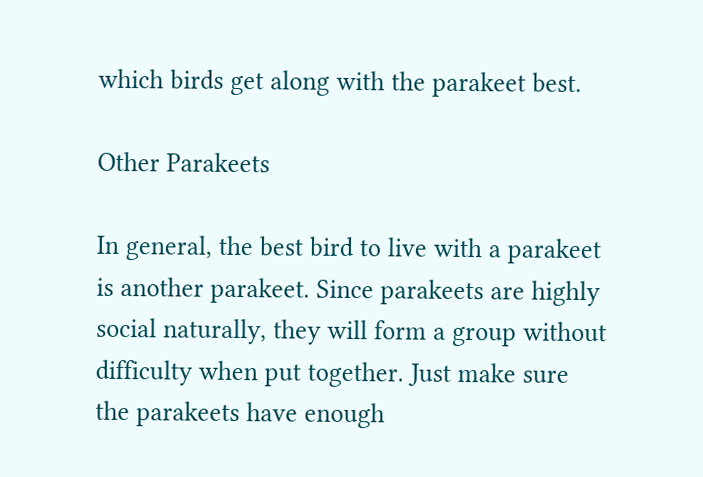which birds get along with the parakeet best.

Other Parakeets

In general, the best bird to live with a parakeet is another parakeet. Since parakeets are highly social naturally, they will form a group without difficulty when put together. Just make sure the parakeets have enough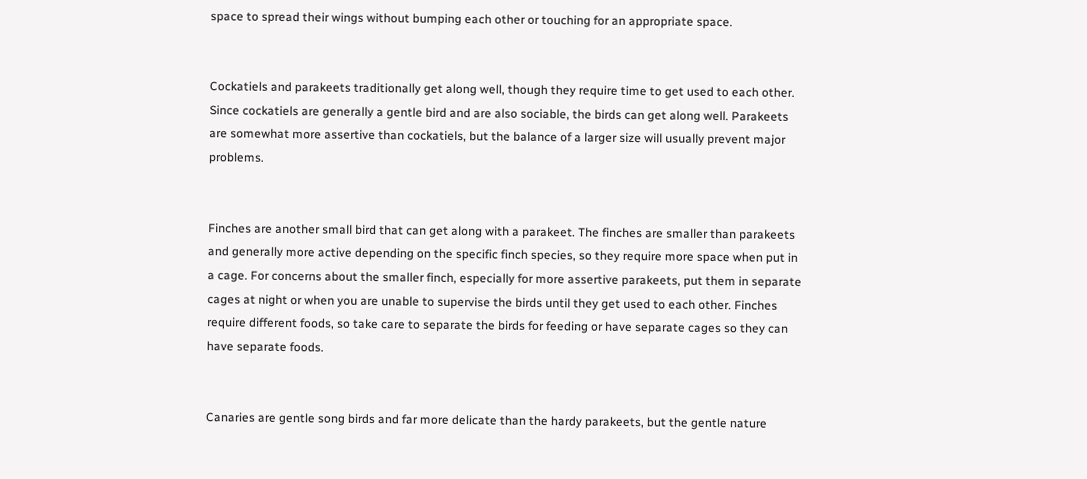space to spread their wings without bumping each other or touching for an appropriate space.


Cockatiels and parakeets traditionally get along well, though they require time to get used to each other. Since cockatiels are generally a gentle bird and are also sociable, the birds can get along well. Parakeets are somewhat more assertive than cockatiels, but the balance of a larger size will usually prevent major problems.


Finches are another small bird that can get along with a parakeet. The finches are smaller than parakeets and generally more active depending on the specific finch species, so they require more space when put in a cage. For concerns about the smaller finch, especially for more assertive parakeets, put them in separate cages at night or when you are unable to supervise the birds until they get used to each other. Finches require different foods, so take care to separate the birds for feeding or have separate cages so they can have separate foods.


Canaries are gentle song birds and far more delicate than the hardy parakeets, but the gentle nature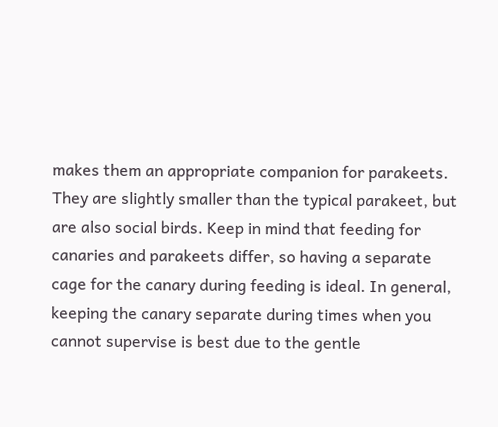makes them an appropriate companion for parakeets. They are slightly smaller than the typical parakeet, but are also social birds. Keep in mind that feeding for canaries and parakeets differ, so having a separate cage for the canary during feeding is ideal. In general, keeping the canary separate during times when you cannot supervise is best due to the gentle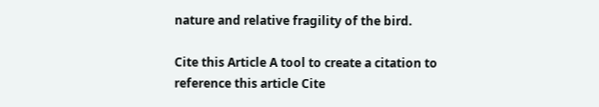nature and relative fragility of the bird.

Cite this Article A tool to create a citation to reference this article Cite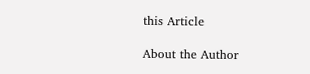this Article

About the Author